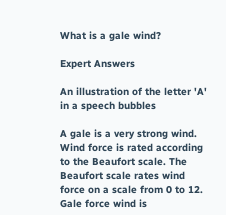What is a gale wind?

Expert Answers

An illustration of the letter 'A' in a speech bubbles

A gale is a very strong wind. Wind force is rated according to the Beaufort scale. The Beaufort scale rates wind force on a scale from 0 to 12. Gale force wind is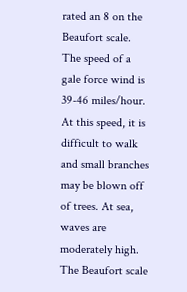rated an 8 on the Beaufort scale. The speed of a gale force wind is 39-46 miles/hour. At this speed, it is difficult to walk and small branches may be blown off of trees. At sea, waves are moderately high. The Beaufort scale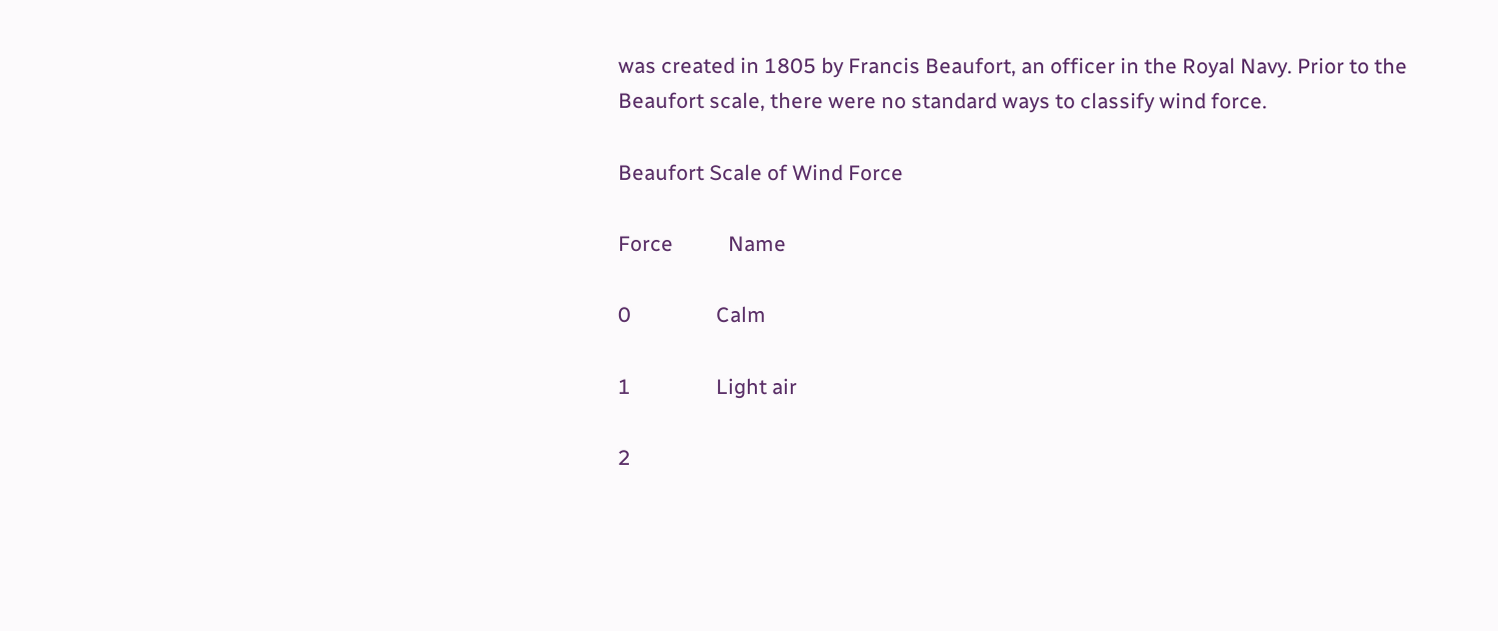was created in 1805 by Francis Beaufort, an officer in the Royal Navy. Prior to the Beaufort scale, there were no standard ways to classify wind force.

Beaufort Scale of Wind Force

Force           Name

0                 Calm

1                 Light air

2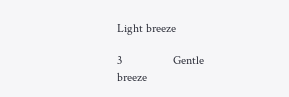Light breeze

3                 Gentle breeze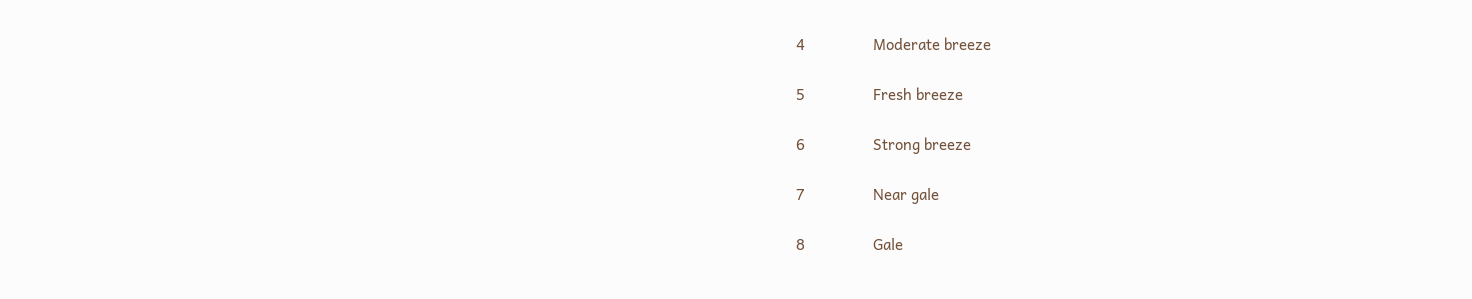4                 Moderate breeze

5                 Fresh breeze

6                 Strong breeze

7                 Near gale

8                 Gale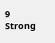9                 Strong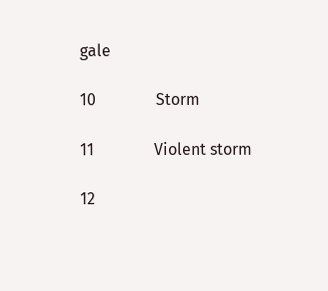gale

10               Storm

11               Violent storm

12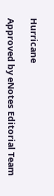Hurricane

Approved by eNotes Editorial Team